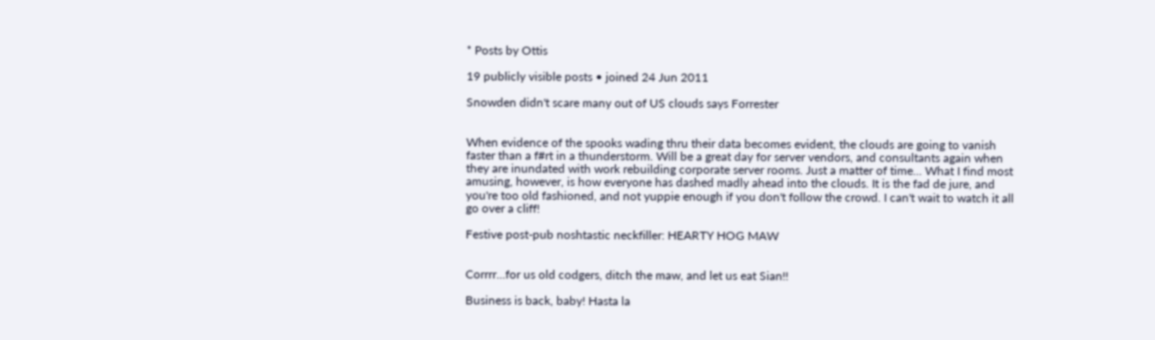* Posts by Ottis

19 publicly visible posts • joined 24 Jun 2011

Snowden didn't scare many out of US clouds says Forrester


When evidence of the spooks wading thru their data becomes evident, the clouds are going to vanish faster than a f#rt in a thunderstorm. Will be a great day for server vendors, and consultants again when they are inundated with work rebuilding corporate server rooms. Just a matter of time... What I find most amusing, however, is how everyone has dashed madly ahead into the clouds. It is the fad de jure, and you're too old fashioned, and not yuppie enough if you don't follow the crowd. I can't wait to watch it all go over a cliff!

Festive post-pub noshtastic neckfiller: HEARTY HOG MAW


Corrrr...for us old codgers, ditch the maw, and let us eat Sian!!

Business is back, baby! Hasta la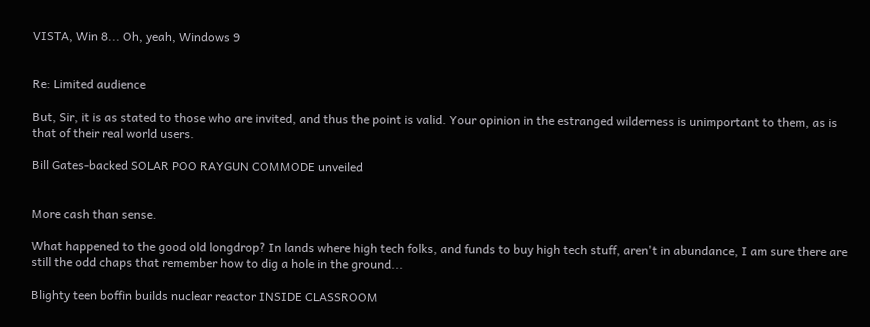VISTA, Win 8... Oh, yeah, Windows 9


Re: Limited audience

But, Sir, it is as stated to those who are invited, and thus the point is valid. Your opinion in the estranged wilderness is unimportant to them, as is that of their real world users.

Bill Gates-backed SOLAR POO RAYGUN COMMODE unveiled


More cash than sense.

What happened to the good old longdrop? In lands where high tech folks, and funds to buy high tech stuff, aren't in abundance, I am sure there are still the odd chaps that remember how to dig a hole in the ground...

Blighty teen boffin builds nuclear reactor INSIDE CLASSROOM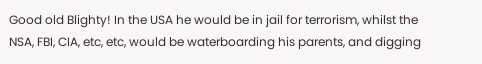Good old Blighty! In the USA he would be in jail for terrorism, whilst the NSA, FBI, CIA, etc, etc, would be waterboarding his parents, and digging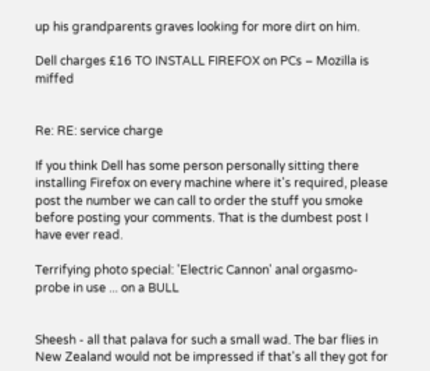up his grandparents graves looking for more dirt on him.

Dell charges £16 TO INSTALL FIREFOX on PCs – Mozilla is miffed


Re: RE: service charge

If you think Dell has some person personally sitting there installing Firefox on every machine where it's required, please post the number we can call to order the stuff you smoke before posting your comments. That is the dumbest post I have ever read.

Terrifying photo special: 'Electric Cannon' anal orgasmo-probe in use ... on a BULL


Sheesh - all that palava for such a small wad. The bar flies in New Zealand would not be impressed if that's all they got for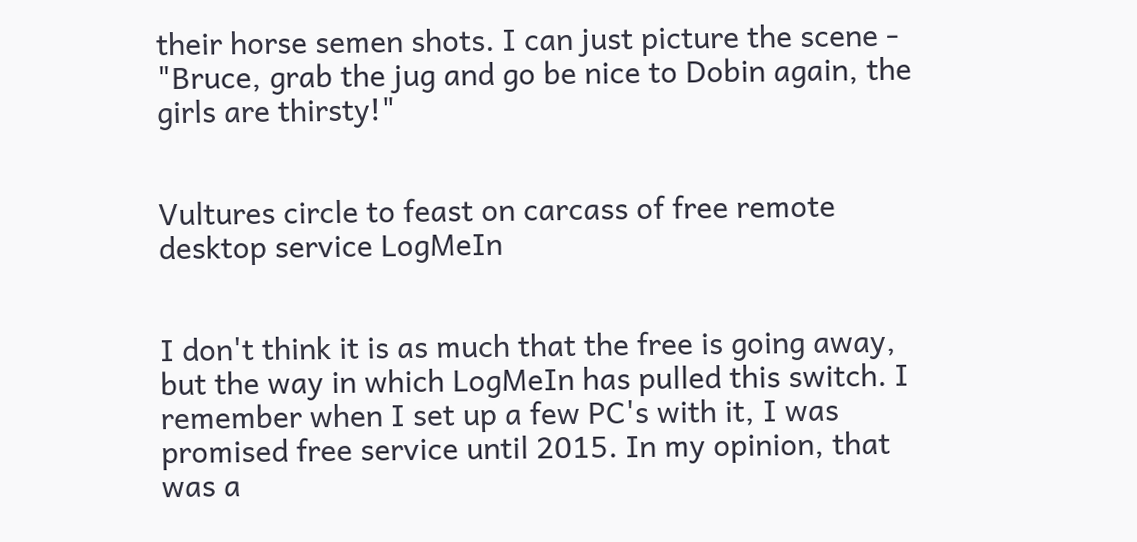their horse semen shots. I can just picture the scene - "Bruce, grab the jug and go be nice to Dobin again, the girls are thirsty!"


Vultures circle to feast on carcass of free remote desktop service LogMeIn


I don't think it is as much that the free is going away, but the way in which LogMeIn has pulled this switch. I remember when I set up a few PC's with it, I was promised free service until 2015. In my opinion, that was a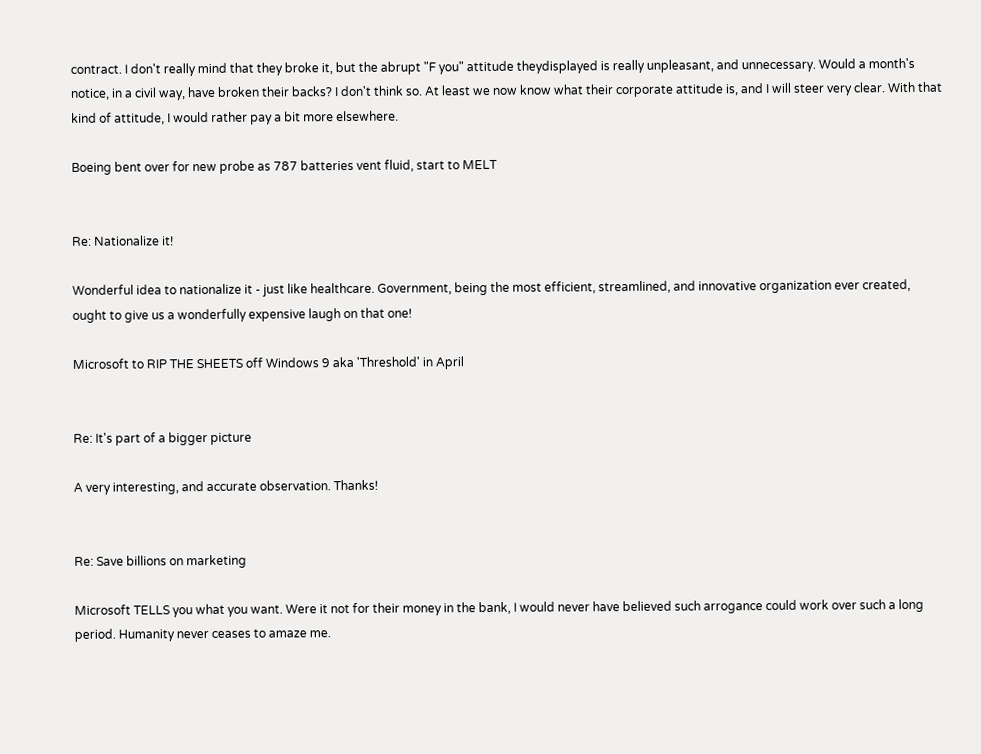contract. I don't really mind that they broke it, but the abrupt "F you" attitude theydisplayed is really unpleasant, and unnecessary. Would a month's notice, in a civil way, have broken their backs? I don't think so. At least we now know what their corporate attitude is, and I will steer very clear. With that kind of attitude, I would rather pay a bit more elsewhere.

Boeing bent over for new probe as 787 batteries vent fluid, start to MELT


Re: Nationalize it!

Wonderful idea to nationalize it - just like healthcare. Government, being the most efficient, streamlined, and innovative organization ever created, ought to give us a wonderfully expensive laugh on that one!

Microsoft to RIP THE SHEETS off Windows 9 aka 'Threshold' in April


Re: It's part of a bigger picture

A very interesting, and accurate observation. Thanks!


Re: Save billions on marketing

Microsoft TELLS you what you want. Were it not for their money in the bank, I would never have believed such arrogance could work over such a long period. Humanity never ceases to amaze me.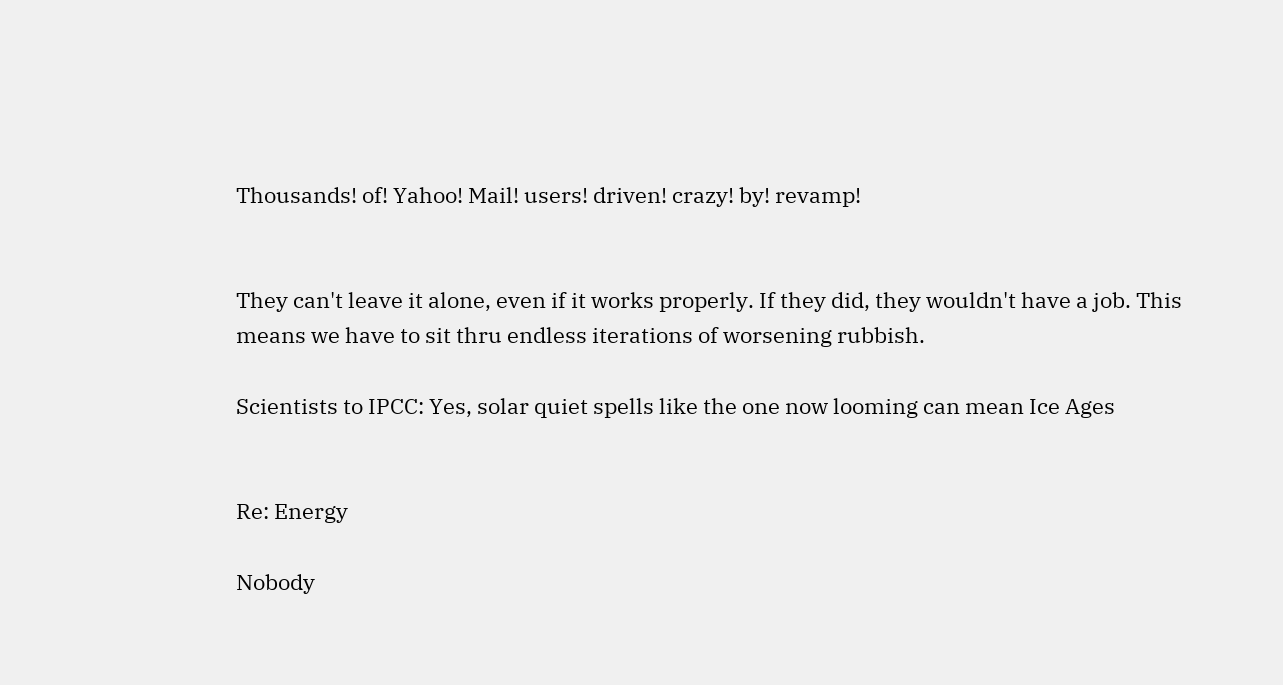Thousands! of! Yahoo! Mail! users! driven! crazy! by! revamp!


They can't leave it alone, even if it works properly. If they did, they wouldn't have a job. This means we have to sit thru endless iterations of worsening rubbish.

Scientists to IPCC: Yes, solar quiet spells like the one now looming can mean Ice Ages


Re: Energy

Nobody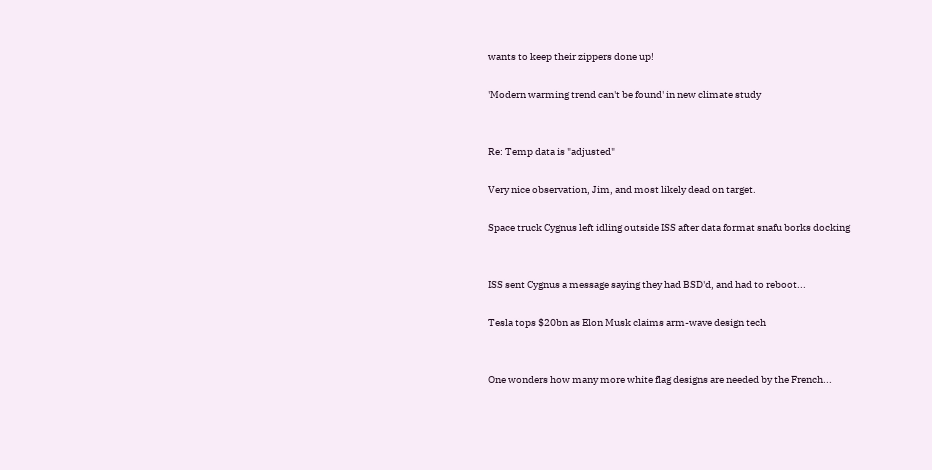wants to keep their zippers done up!

'Modern warming trend can't be found' in new climate study


Re: Temp data is "adjusted"

Very nice observation, Jim, and most likely dead on target.

Space truck Cygnus left idling outside ISS after data format snafu borks docking


ISS sent Cygnus a message saying they had BSD'd, and had to reboot...

Tesla tops $20bn as Elon Musk claims arm-wave design tech


One wonders how many more white flag designs are needed by the French...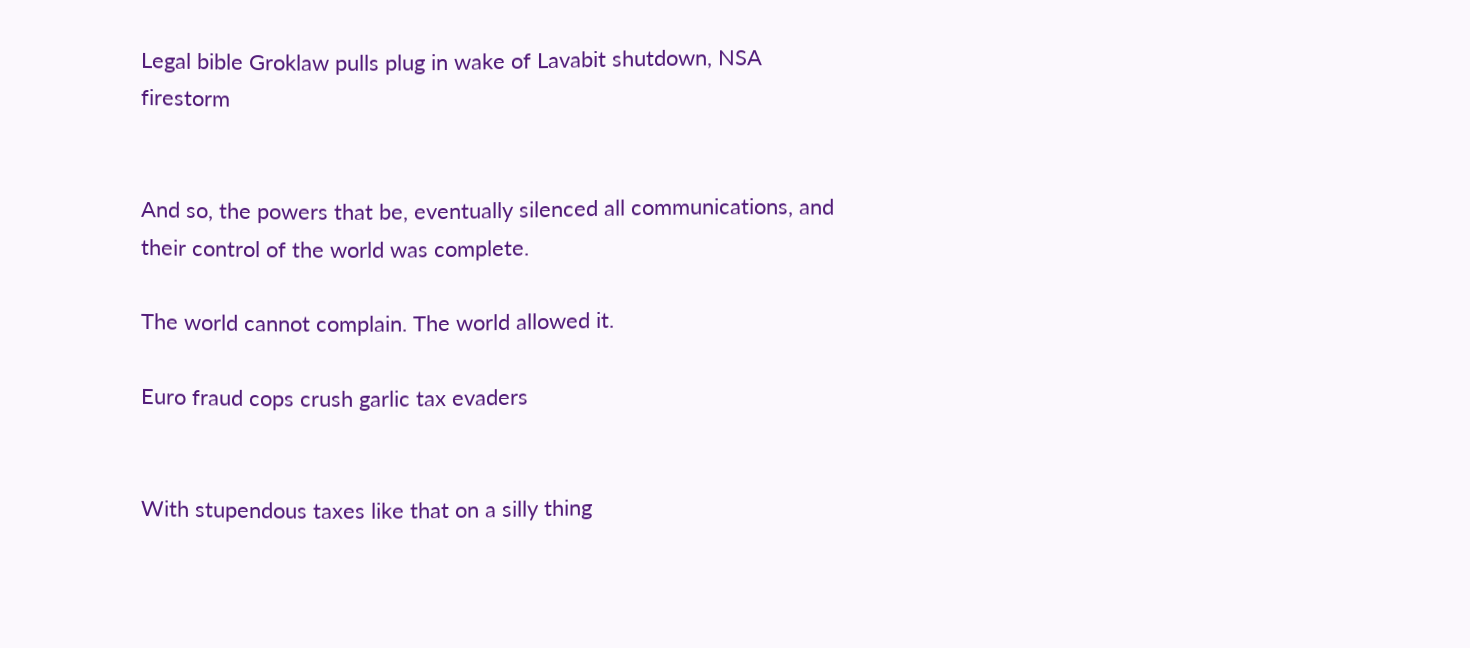Legal bible Groklaw pulls plug in wake of Lavabit shutdown, NSA firestorm


And so, the powers that be, eventually silenced all communications, and their control of the world was complete.

The world cannot complain. The world allowed it.

Euro fraud cops crush garlic tax evaders


With stupendous taxes like that on a silly thing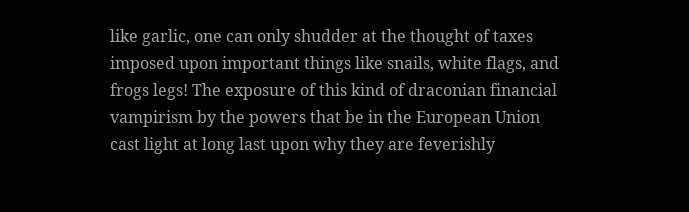like garlic, one can only shudder at the thought of taxes imposed upon important things like snails, white flags, and frogs legs! The exposure of this kind of draconian financial vampirism by the powers that be in the European Union cast light at long last upon why they are feverishly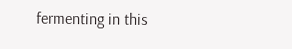fermenting in this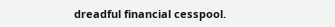dreadful financial cesspool.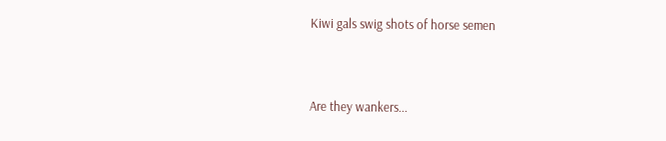Kiwi gals swig shots of horse semen


Are they wankers...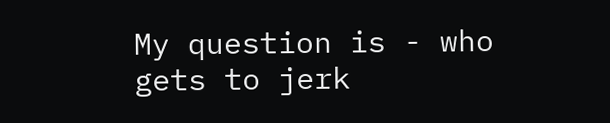My question is - who gets to jerk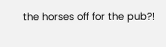the horses off for the pub?!